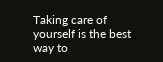Taking care of yourself is the best way to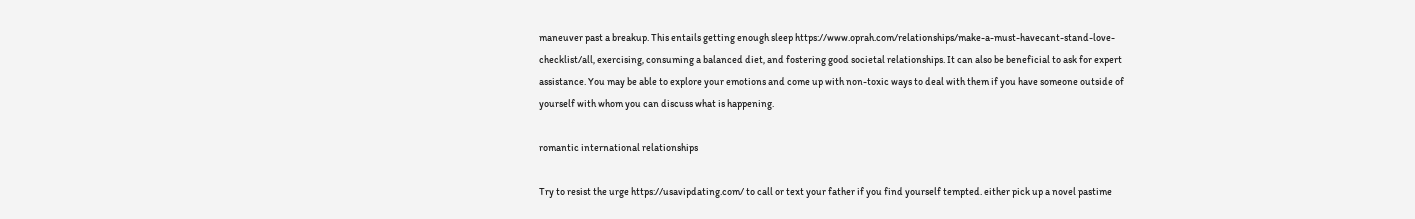maneuver past a breakup. This entails getting enough sleep https://www.oprah.com/relationships/make-a-must-havecant-stand-love-checklist/all, exercising, consuming a balanced diet, and fostering good societal relationships. It can also be beneficial to ask for expert assistance. You may be able to explore your emotions and come up with non-toxic ways to deal with them if you have someone outside of yourself with whom you can discuss what is happening.

romantic international relationships

Try to resist the urge https://usavipdating.com/ to call or text your father if you find yourself tempted. either pick up a novel pastime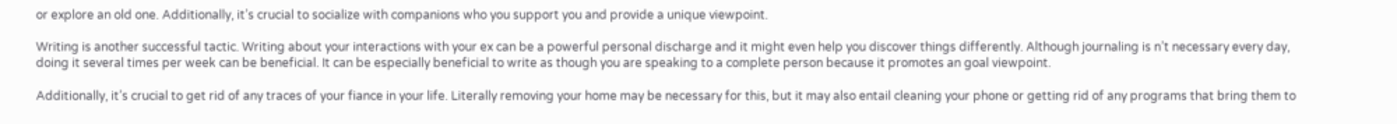or explore an old one. Additionally, it’s crucial to socialize with companions who you support you and provide a unique viewpoint.

Writing is another successful tactic. Writing about your interactions with your ex can be a powerful personal discharge and it might even help you discover things differently. Although journaling is n’t necessary every day, doing it several times per week can be beneficial. It can be especially beneficial to write as though you are speaking to a complete person because it promotes an goal viewpoint.

Additionally, it’s crucial to get rid of any traces of your fiance in your life. Literally removing your home may be necessary for this, but it may also entail cleaning your phone or getting rid of any programs that bring them to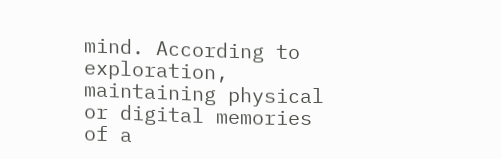mind. According to exploration, maintaining physical or digital memories of a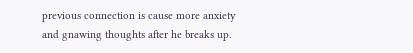previous connection is cause more anxiety and gnawing thoughts after he breaks up.